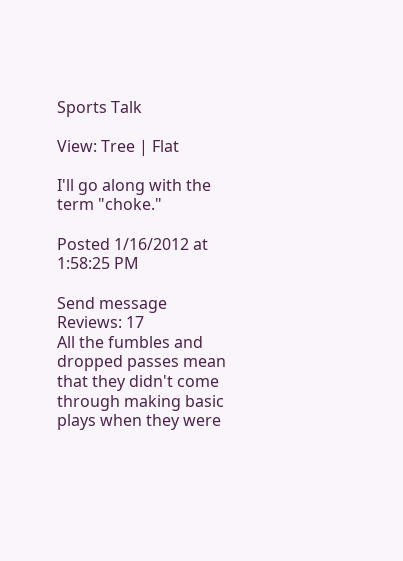Sports Talk

View: Tree | Flat

I'll go along with the term "choke."

Posted 1/16/2012 at 1:58:25 PM

Send message
Reviews: 17
All the fumbles and dropped passes mean that they didn't come through making basic plays when they were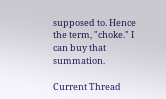supposed to. Hence the term, "choke." I can buy that summation.

Current Thread